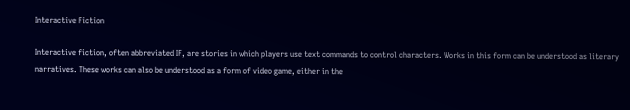Interactive Fiction

Interactive fiction, often abbreviated IF, are stories in which players use text commands to control characters. Works in this form can be understood as literary narratives. These works can also be understood as a form of video game, either in the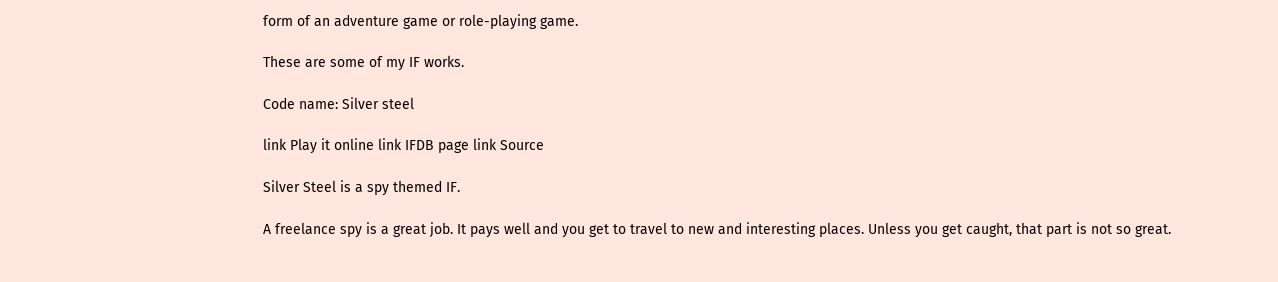form of an adventure game or role-playing game.

These are some of my IF works.

Code name: Silver steel

link Play it online link IFDB page link Source

Silver Steel is a spy themed IF.

A freelance spy is a great job. It pays well and you get to travel to new and interesting places. Unless you get caught, that part is not so great.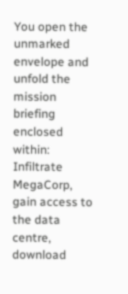You open the unmarked envelope and unfold the mission briefing enclosed within: Infiltrate MegaCorp, gain access to the data centre, download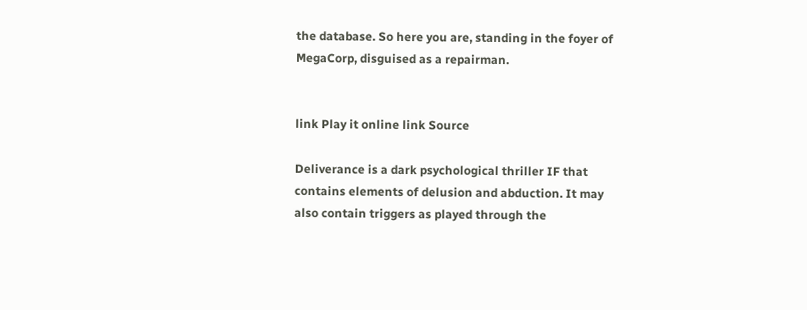the database. So here you are, standing in the foyer of MegaCorp, disguised as a repairman.


link Play it online link Source

Deliverance is a dark psychological thriller IF that contains elements of delusion and abduction. It may also contain triggers as played through the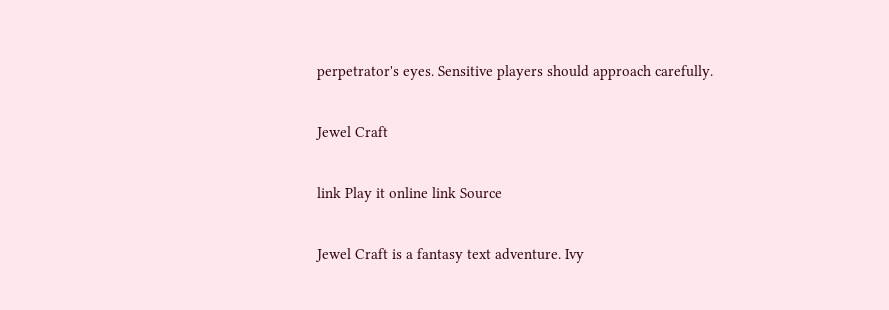perpetrator's eyes. Sensitive players should approach carefully.

Jewel Craft

link Play it online link Source

Jewel Craft is a fantasy text adventure. Ivy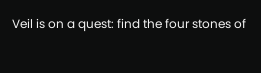Veil is on a quest: find the four stones of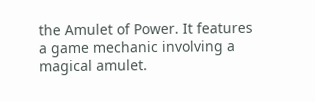the Amulet of Power. It features a game mechanic involving a magical amulet.